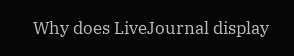Why does LiveJournal display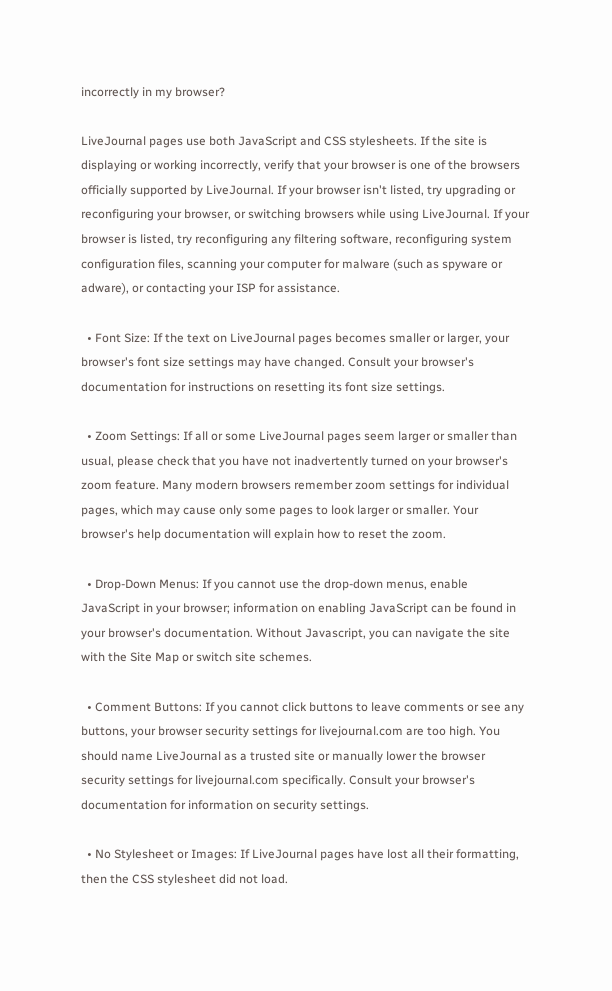incorrectly in my browser?

LiveJournal pages use both JavaScript and CSS stylesheets. If the site is displaying or working incorrectly, verify that your browser is one of the browsers officially supported by LiveJournal. If your browser isn't listed, try upgrading or reconfiguring your browser, or switching browsers while using LiveJournal. If your browser is listed, try reconfiguring any filtering software, reconfiguring system configuration files, scanning your computer for malware (such as spyware or adware), or contacting your ISP for assistance.

  • Font Size: If the text on LiveJournal pages becomes smaller or larger, your browser's font size settings may have changed. Consult your browser's documentation for instructions on resetting its font size settings.

  • Zoom Settings: If all or some LiveJournal pages seem larger or smaller than usual, please check that you have not inadvertently turned on your browser's zoom feature. Many modern browsers remember zoom settings for individual pages, which may cause only some pages to look larger or smaller. Your browser's help documentation will explain how to reset the zoom.

  • Drop-Down Menus: If you cannot use the drop-down menus, enable JavaScript in your browser; information on enabling JavaScript can be found in your browser's documentation. Without Javascript, you can navigate the site with the Site Map or switch site schemes.

  • Comment Buttons: If you cannot click buttons to leave comments or see any buttons, your browser security settings for livejournal.com are too high. You should name LiveJournal as a trusted site or manually lower the browser security settings for livejournal.com specifically. Consult your browser's documentation for information on security settings.

  • No Stylesheet or Images: If LiveJournal pages have lost all their formatting, then the CSS stylesheet did not load.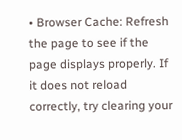• Browser Cache: Refresh the page to see if the page displays properly. If it does not reload correctly, try clearing your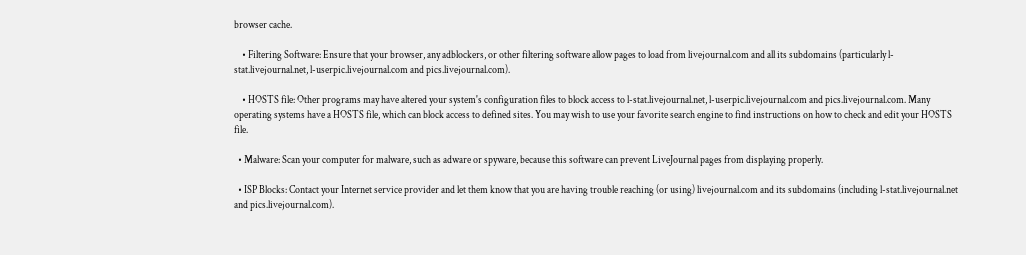browser cache.

    • Filtering Software: Ensure that your browser, any adblockers, or other filtering software allow pages to load from livejournal.com and all its subdomains (particularly l-stat.livejournal.net, l-userpic.livejournal.com and pics.livejournal.com).

    • HOSTS file: Other programs may have altered your system's configuration files to block access to l-stat.livejournal.net, l-userpic.livejournal.com and pics.livejournal.com. Many operating systems have a HOSTS file, which can block access to defined sites. You may wish to use your favorite search engine to find instructions on how to check and edit your HOSTS file.

  • Malware: Scan your computer for malware, such as adware or spyware, because this software can prevent LiveJournal pages from displaying properly.

  • ISP Blocks: Contact your Internet service provider and let them know that you are having trouble reaching (or using) livejournal.com and its subdomains (including l-stat.livejournal.net and pics.livejournal.com).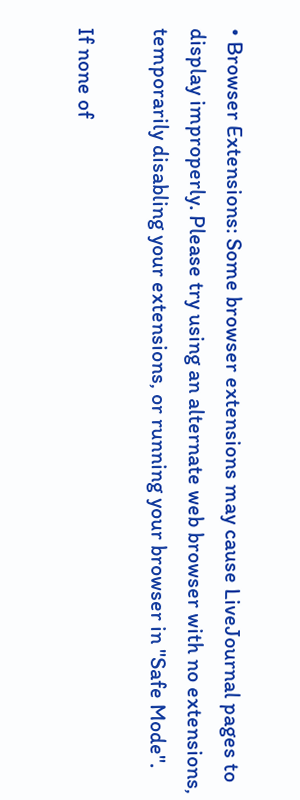• Browser Extensions: Some browser extensions may cause LiveJournal pages to display improperly. Please try using an alternate web browser with no extensions, temporarily disabling your extensions, or running your browser in "Safe Mode".

If none of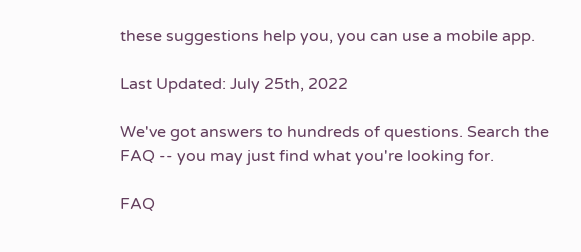these suggestions help you, you can use a mobile app.

Last Updated: July 25th, 2022

We've got answers to hundreds of questions. Search the FAQ -- you may just find what you're looking for.

FAQ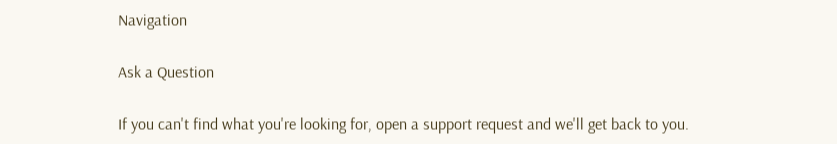Navigation

Ask a Question

If you can't find what you're looking for, open a support request and we'll get back to you.